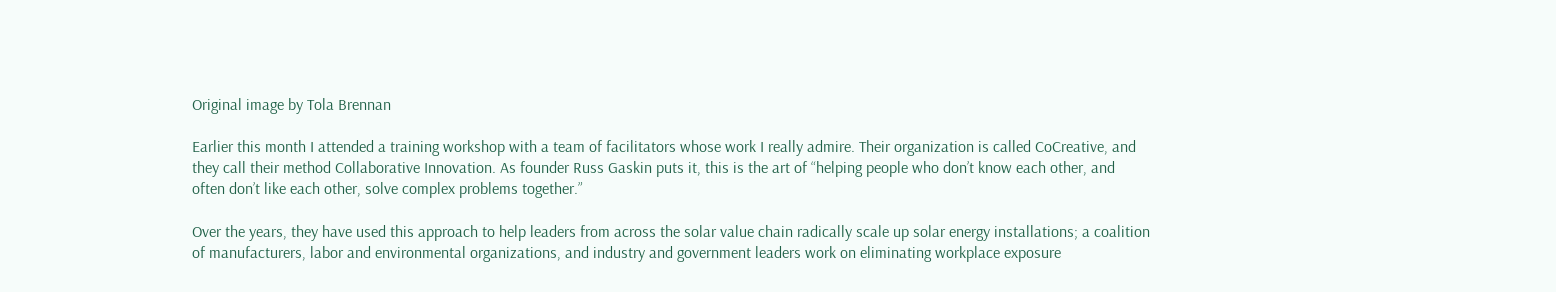Original image by Tola Brennan

Earlier this month I attended a training workshop with a team of facilitators whose work I really admire. Their organization is called CoCreative, and they call their method Collaborative Innovation. As founder Russ Gaskin puts it, this is the art of “helping people who don’t know each other, and often don’t like each other, solve complex problems together.”

Over the years, they have used this approach to help leaders from across the solar value chain radically scale up solar energy installations; a coalition of manufacturers, labor and environmental organizations, and industry and government leaders work on eliminating workplace exposure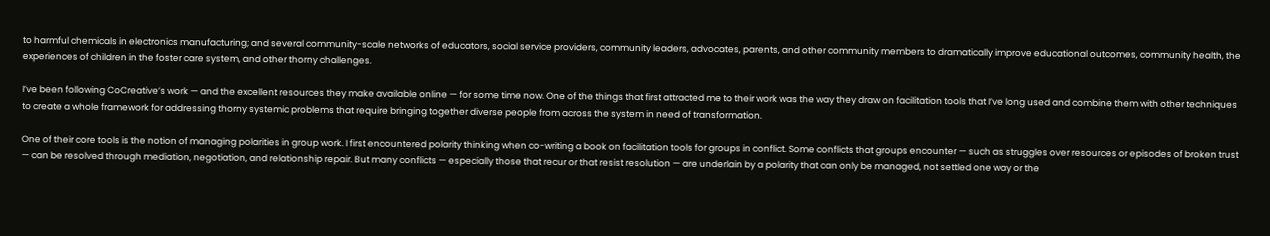to harmful chemicals in electronics manufacturing; and several community-scale networks of educators, social service providers, community leaders, advocates, parents, and other community members to dramatically improve educational outcomes, community health, the experiences of children in the foster care system, and other thorny challenges.

I’ve been following CoCreative’s work — and the excellent resources they make available online — for some time now. One of the things that first attracted me to their work was the way they draw on facilitation tools that I’ve long used and combine them with other techniques to create a whole framework for addressing thorny systemic problems that require bringing together diverse people from across the system in need of transformation.

One of their core tools is the notion of managing polarities in group work. I first encountered polarity thinking when co-writing a book on facilitation tools for groups in conflict. Some conflicts that groups encounter — such as struggles over resources or episodes of broken trust — can be resolved through mediation, negotiation, and relationship repair. But many conflicts — especially those that recur or that resist resolution — are underlain by a polarity that can only be managed, not settled one way or the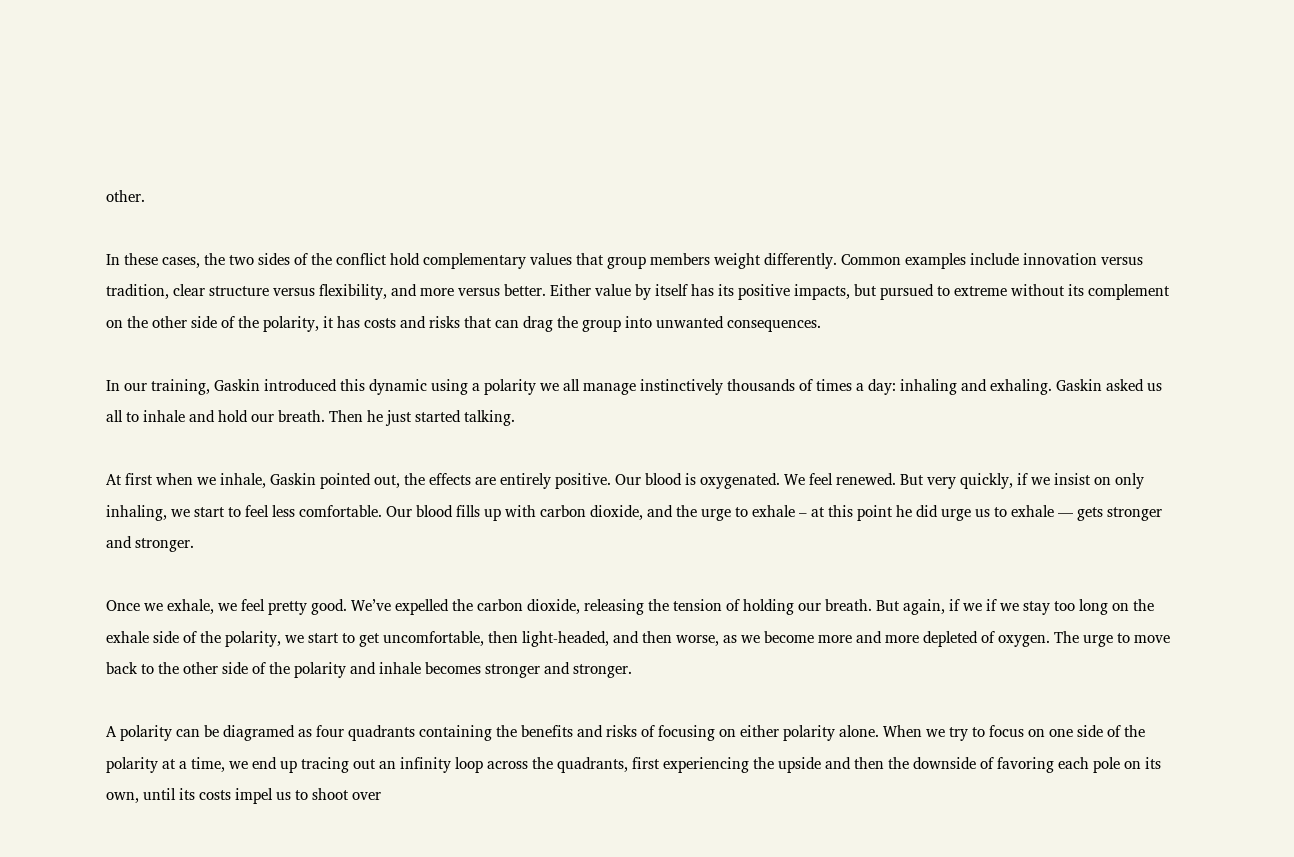other.

In these cases, the two sides of the conflict hold complementary values that group members weight differently. Common examples include innovation versus tradition, clear structure versus flexibility, and more versus better. Either value by itself has its positive impacts, but pursued to extreme without its complement on the other side of the polarity, it has costs and risks that can drag the group into unwanted consequences.

In our training, Gaskin introduced this dynamic using a polarity we all manage instinctively thousands of times a day: inhaling and exhaling. Gaskin asked us all to inhale and hold our breath. Then he just started talking.

At first when we inhale, Gaskin pointed out, the effects are entirely positive. Our blood is oxygenated. We feel renewed. But very quickly, if we insist on only inhaling, we start to feel less comfortable. Our blood fills up with carbon dioxide, and the urge to exhale – at this point he did urge us to exhale — gets stronger and stronger.

Once we exhale, we feel pretty good. We’ve expelled the carbon dioxide, releasing the tension of holding our breath. But again, if we if we stay too long on the exhale side of the polarity, we start to get uncomfortable, then light-headed, and then worse, as we become more and more depleted of oxygen. The urge to move back to the other side of the polarity and inhale becomes stronger and stronger.

A polarity can be diagramed as four quadrants containing the benefits and risks of focusing on either polarity alone. When we try to focus on one side of the polarity at a time, we end up tracing out an infinity loop across the quadrants, first experiencing the upside and then the downside of favoring each pole on its own, until its costs impel us to shoot over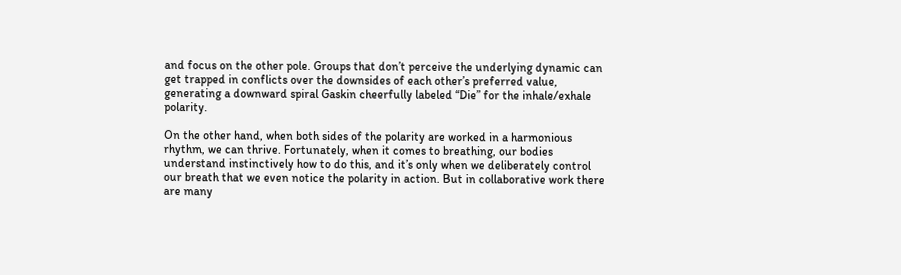and focus on the other pole. Groups that don’t perceive the underlying dynamic can get trapped in conflicts over the downsides of each other’s preferred value, generating a downward spiral Gaskin cheerfully labeled “Die” for the inhale/exhale polarity.

On the other hand, when both sides of the polarity are worked in a harmonious rhythm, we can thrive. Fortunately, when it comes to breathing, our bodies understand instinctively how to do this, and it’s only when we deliberately control our breath that we even notice the polarity in action. But in collaborative work there are many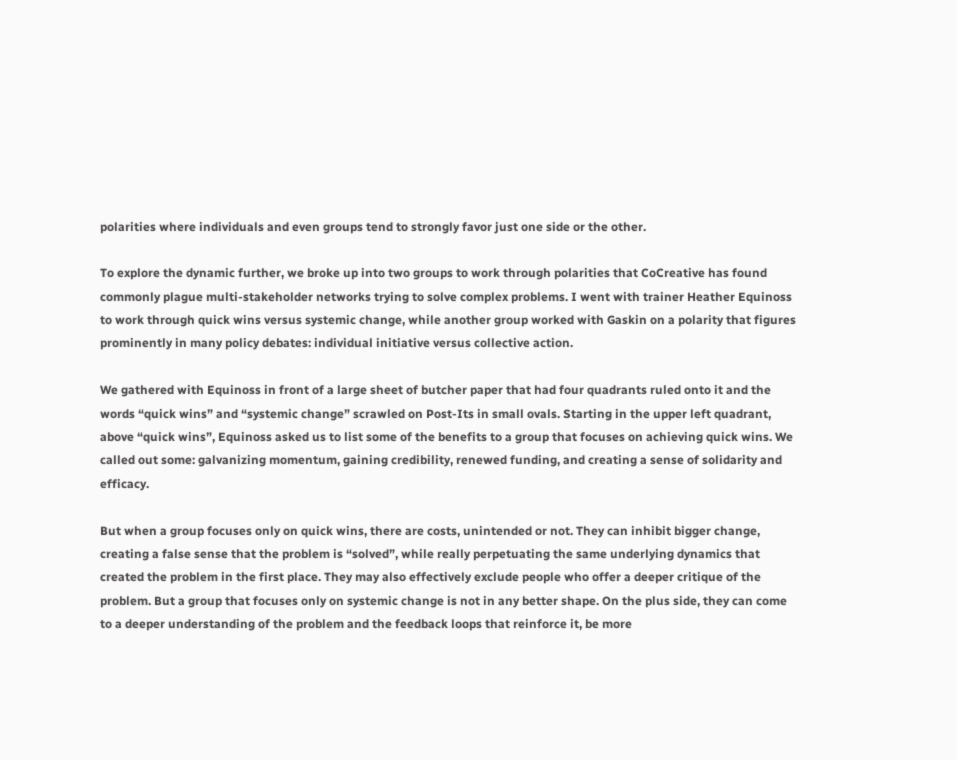polarities where individuals and even groups tend to strongly favor just one side or the other.

To explore the dynamic further, we broke up into two groups to work through polarities that CoCreative has found commonly plague multi-stakeholder networks trying to solve complex problems. I went with trainer Heather Equinoss to work through quick wins versus systemic change, while another group worked with Gaskin on a polarity that figures prominently in many policy debates: individual initiative versus collective action.

We gathered with Equinoss in front of a large sheet of butcher paper that had four quadrants ruled onto it and the words “quick wins” and “systemic change” scrawled on Post-Its in small ovals. Starting in the upper left quadrant, above “quick wins”, Equinoss asked us to list some of the benefits to a group that focuses on achieving quick wins. We called out some: galvanizing momentum, gaining credibility, renewed funding, and creating a sense of solidarity and efficacy.

But when a group focuses only on quick wins, there are costs, unintended or not. They can inhibit bigger change, creating a false sense that the problem is “solved”, while really perpetuating the same underlying dynamics that created the problem in the first place. They may also effectively exclude people who offer a deeper critique of the problem. But a group that focuses only on systemic change is not in any better shape. On the plus side, they can come to a deeper understanding of the problem and the feedback loops that reinforce it, be more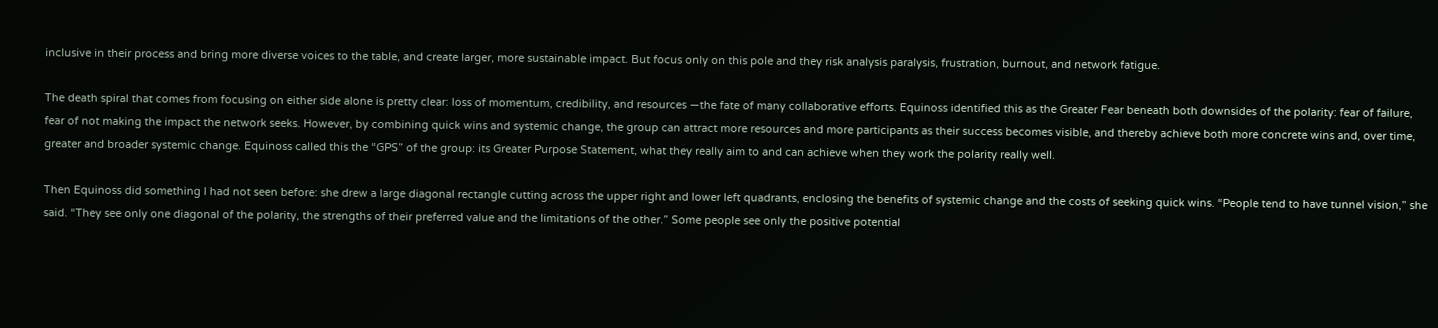inclusive in their process and bring more diverse voices to the table, and create larger, more sustainable impact. But focus only on this pole and they risk analysis paralysis, frustration, burnout, and network fatigue.

The death spiral that comes from focusing on either side alone is pretty clear: loss of momentum, credibility, and resources —the fate of many collaborative efforts. Equinoss identified this as the Greater Fear beneath both downsides of the polarity: fear of failure, fear of not making the impact the network seeks. However, by combining quick wins and systemic change, the group can attract more resources and more participants as their success becomes visible, and thereby achieve both more concrete wins and, over time, greater and broader systemic change. Equinoss called this the “GPS” of the group: its Greater Purpose Statement, what they really aim to and can achieve when they work the polarity really well.

Then Equinoss did something I had not seen before: she drew a large diagonal rectangle cutting across the upper right and lower left quadrants, enclosing the benefits of systemic change and the costs of seeking quick wins. “People tend to have tunnel vision,” she said. “They see only one diagonal of the polarity, the strengths of their preferred value and the limitations of the other.” Some people see only the positive potential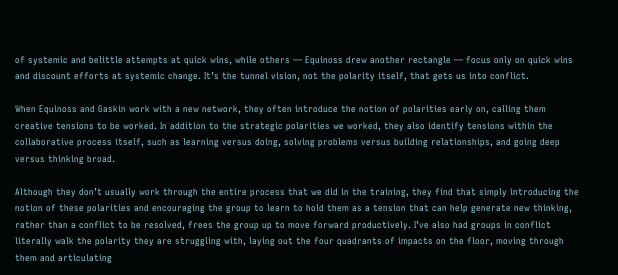of systemic and belittle attempts at quick wins, while others — Equinoss drew another rectangle — focus only on quick wins and discount efforts at systemic change. It’s the tunnel vision, not the polarity itself, that gets us into conflict.

When Equinoss and Gaskin work with a new network, they often introduce the notion of polarities early on, calling them creative tensions to be worked. In addition to the strategic polarities we worked, they also identify tensions within the collaborative process itself, such as learning versus doing, solving problems versus building relationships, and going deep versus thinking broad.

Although they don’t usually work through the entire process that we did in the training, they find that simply introducing the notion of these polarities and encouraging the group to learn to hold them as a tension that can help generate new thinking, rather than a conflict to be resolved, frees the group up to move forward productively. I’ve also had groups in conflict literally walk the polarity they are struggling with, laying out the four quadrants of impacts on the floor, moving through them and articulating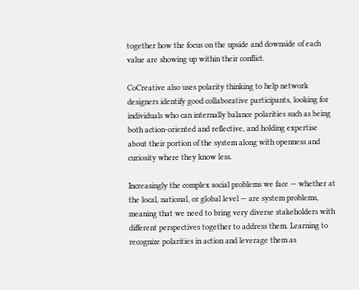together how the focus on the upside and downside of each value are showing up within their conflict.

CoCreative also uses polarity thinking to help network designers identify good collaborative participants, looking for individuals who can internally balance polarities such as being both action-oriented and reflective, and holding expertise about their portion of the system along with openness and curiosity where they know less.

Increasingly the complex social problems we face — whether at the local, national, or global level — are system problems, meaning that we need to bring very diverse stakeholders with different perspectives together to address them. Learning to recognize polarities in action and leverage them as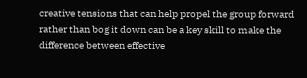creative tensions that can help propel the group forward rather than bog it down can be a key skill to make the difference between effective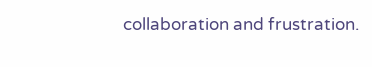collaboration and frustration.